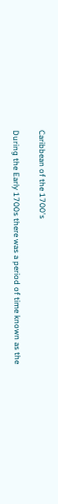Caribbean of the 1700's

During the Early 1700s there was a period of time known as the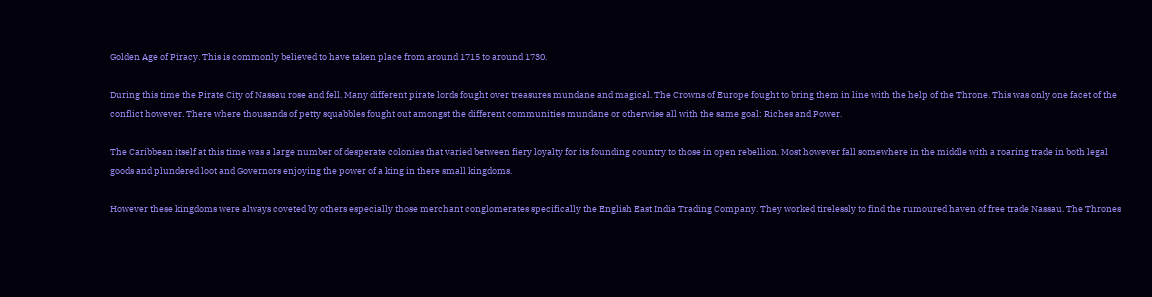Golden Age of Piracy. This is commonly believed to have taken place from around 1715 to around 1730.

During this time the Pirate City of Nassau rose and fell. Many different pirate lords fought over treasures mundane and magical. The Crowns of Europe fought to bring them in line with the help of the Throne. This was only one facet of the conflict however. There where thousands of petty squabbles fought out amongst the different communities mundane or otherwise all with the same goal: Riches and Power.

The Caribbean itself at this time was a large number of desperate colonies that varied between fiery loyalty for its founding country to those in open rebellion. Most however fall somewhere in the middle with a roaring trade in both legal goods and plundered loot and Governors enjoying the power of a king in there small kingdoms.

However these kingdoms were always coveted by others especially those merchant conglomerates specifically the English East India Trading Company. They worked tirelessly to find the rumoured haven of free trade Nassau. The Thrones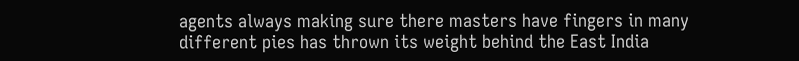agents always making sure there masters have fingers in many different pies has thrown its weight behind the East India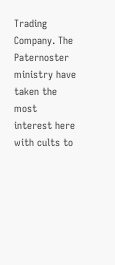Trading Company. The Paternoster ministry have taken the most interest here with cults to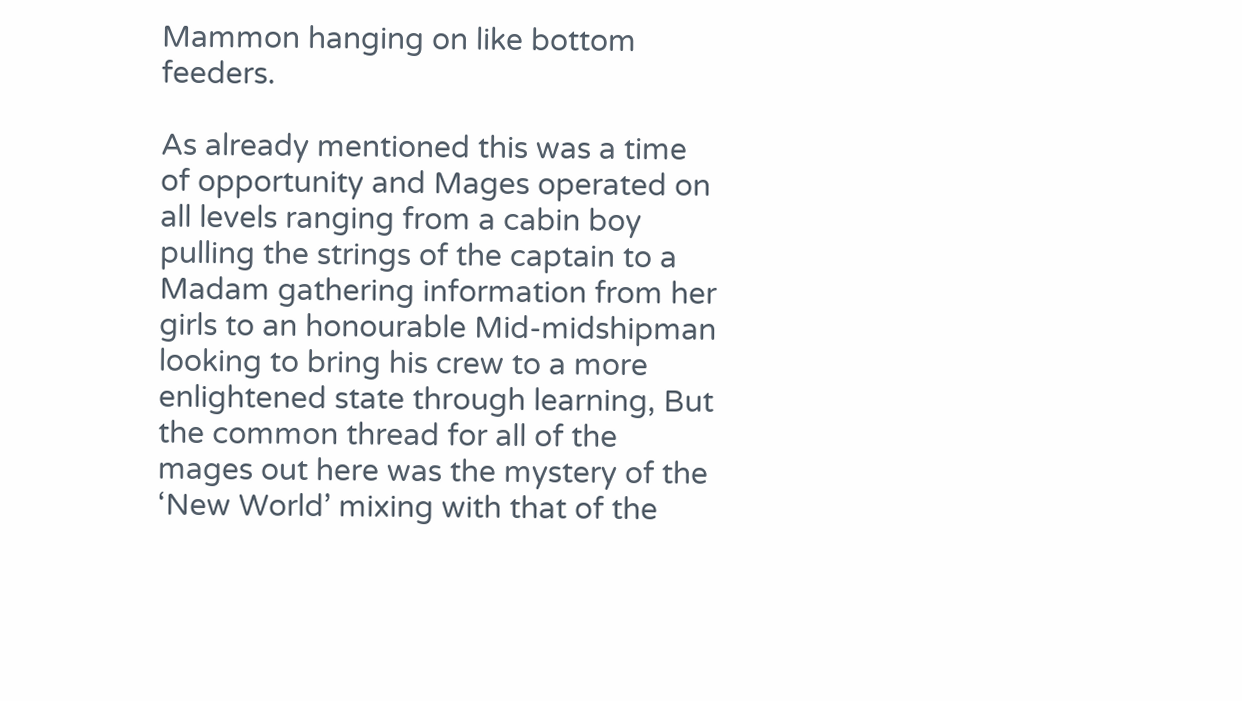Mammon hanging on like bottom feeders.

As already mentioned this was a time of opportunity and Mages operated on all levels ranging from a cabin boy pulling the strings of the captain to a Madam gathering information from her girls to an honourable Mid-midshipman looking to bring his crew to a more enlightened state through learning, But the common thread for all of the mages out here was the mystery of the ‘New World’ mixing with that of the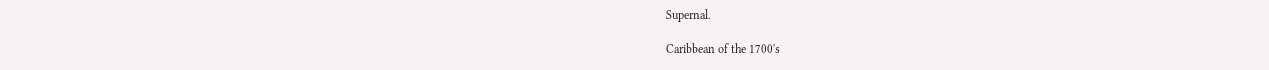Supernal.

Caribbean of the 1700's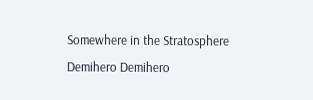Somewhere in the Stratosphere Demihero Demihero